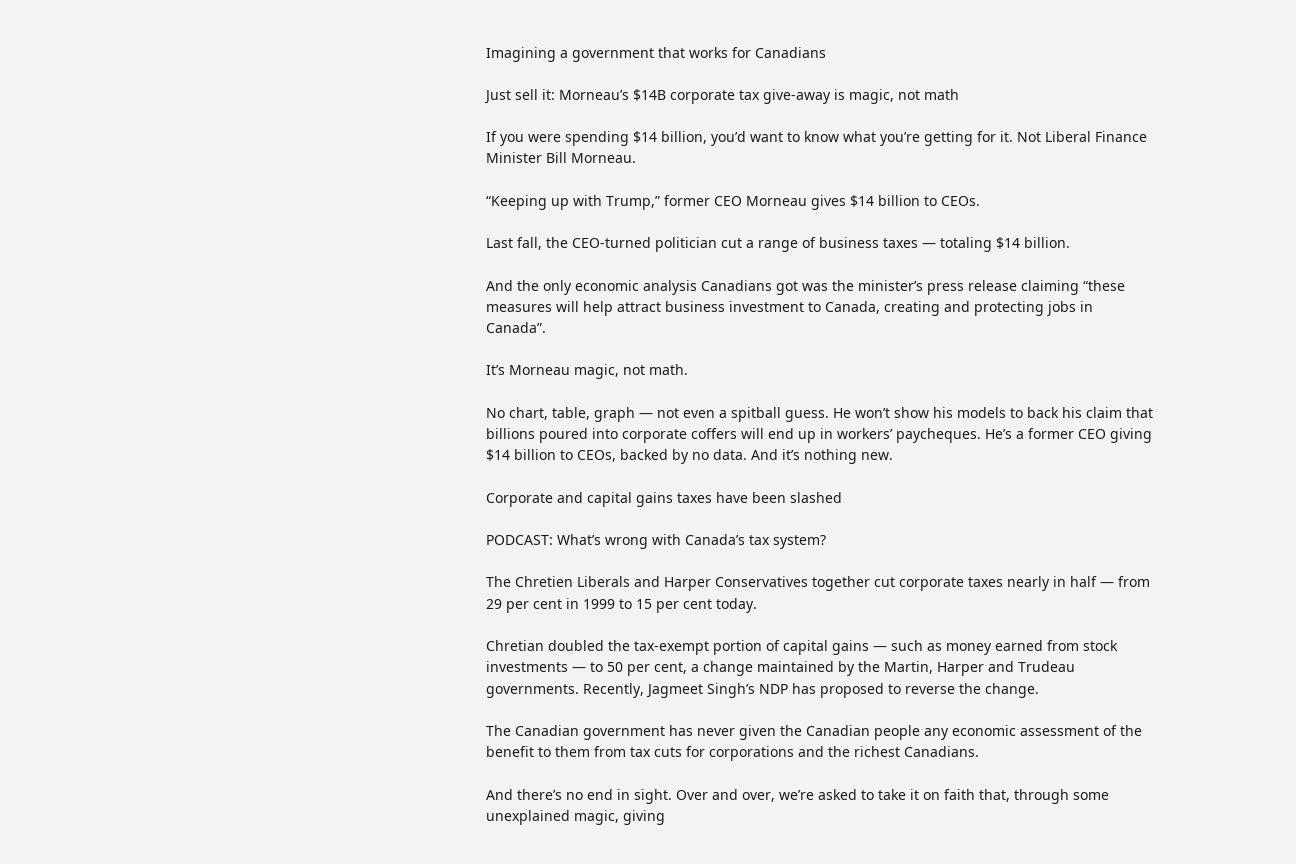Imagining a government that works for Canadians

Just sell it: Morneau’s $14B corporate tax give-away is magic, not math

If you were spending $14 billion, you’d want to know what you’re getting for it. Not Liberal Finance Minister Bill Morneau.

“Keeping up with Trump,” former CEO Morneau gives $14 billion to CEOs.

Last fall, the CEO-turned politician cut a range of business taxes — totaling $14 billion.

And the only economic analysis Canadians got was the minister’s press release claiming “these measures will help attract business investment to Canada, creating and protecting jobs in Canada”.

It’s Morneau magic, not math.

No chart, table, graph — not even a spitball guess. He won’t show his models to back his claim that billions poured into corporate coffers will end up in workers’ paycheques. He’s a former CEO giving $14 billion to CEOs, backed by no data. And it’s nothing new.

Corporate and capital gains taxes have been slashed

PODCAST: What’s wrong with Canada’s tax system?

The Chretien Liberals and Harper Conservatives together cut corporate taxes nearly in half — from 29 per cent in 1999 to 15 per cent today.

Chretian doubled the tax-exempt portion of capital gains — such as money earned from stock investments — to 50 per cent, a change maintained by the Martin, Harper and Trudeau governments. Recently, Jagmeet Singh’s NDP has proposed to reverse the change.

The Canadian government has never given the Canadian people any economic assessment of the benefit to them from tax cuts for corporations and the richest Canadians.

And there’s no end in sight. Over and over, we’re asked to take it on faith that, through some unexplained magic, giving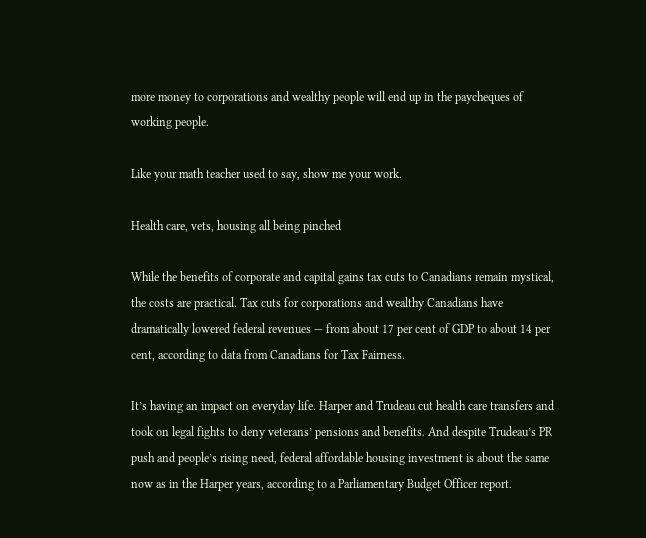more money to corporations and wealthy people will end up in the paycheques of working people.

Like your math teacher used to say, show me your work.

Health care, vets, housing all being pinched

While the benefits of corporate and capital gains tax cuts to Canadians remain mystical, the costs are practical. Tax cuts for corporations and wealthy Canadians have dramatically lowered federal revenues — from about 17 per cent of GDP to about 14 per cent, according to data from Canadians for Tax Fairness.

It’s having an impact on everyday life. Harper and Trudeau cut health care transfers and took on legal fights to deny veterans’ pensions and benefits. And despite Trudeau’s PR push and people’s rising need, federal affordable housing investment is about the same now as in the Harper years, according to a Parliamentary Budget Officer report.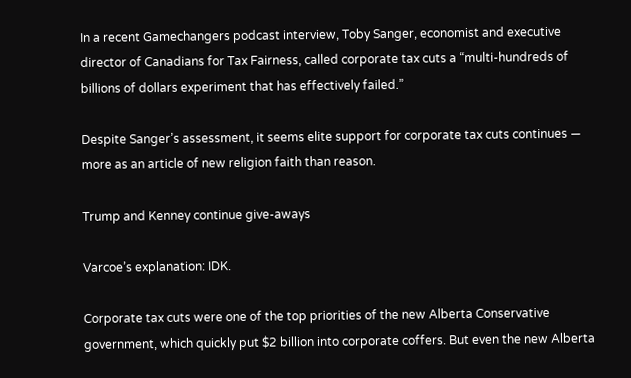In a recent Gamechangers podcast interview, Toby Sanger, economist and executive director of Canadians for Tax Fairness, called corporate tax cuts a “multi-hundreds of billions of dollars experiment that has effectively failed.”

Despite Sanger’s assessment, it seems elite support for corporate tax cuts continues — more as an article of new religion faith than reason.

Trump and Kenney continue give-aways

Varcoe’s explanation: IDK.

Corporate tax cuts were one of the top priorities of the new Alberta Conservative government, which quickly put $2 billion into corporate coffers. But even the new Alberta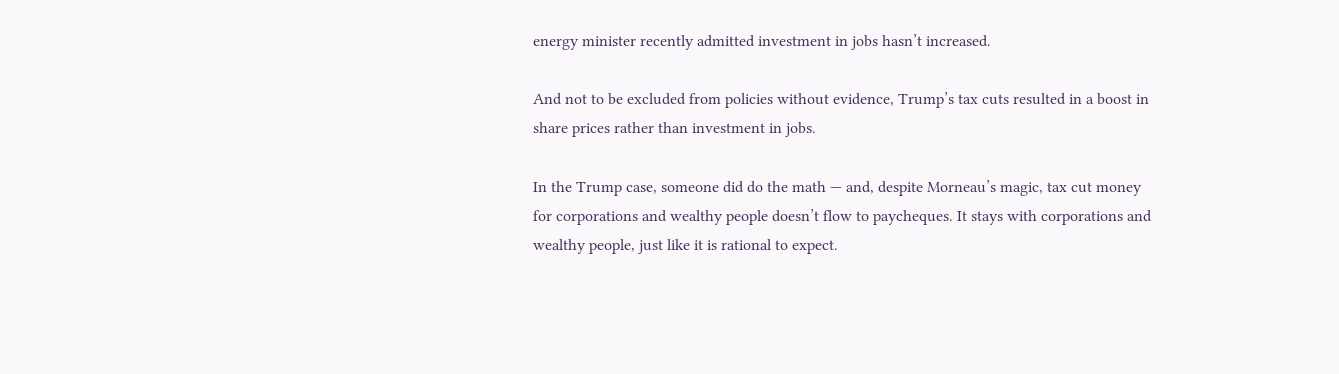energy minister recently admitted investment in jobs hasn’t increased.

And not to be excluded from policies without evidence, Trump’s tax cuts resulted in a boost in share prices rather than investment in jobs.

In the Trump case, someone did do the math — and, despite Morneau’s magic, tax cut money for corporations and wealthy people doesn’t flow to paycheques. It stays with corporations and wealthy people, just like it is rational to expect.